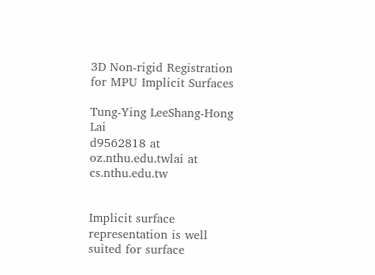3D Non-rigid Registration for MPU Implicit Surfaces

Tung-Ying LeeShang-Hong Lai
d9562818 at oz.nthu.edu.twlai at cs.nthu.edu.tw


Implicit surface representation is well suited for surface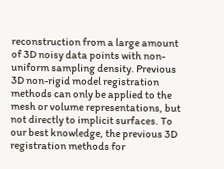reconstruction from a large amount of 3D noisy data points with non-uniform sampling density. Previous 3D non-rigid model registration methods can only be applied to the mesh or volume representations, but not directly to implicit surfaces. To our best knowledge, the previous 3D registration methods for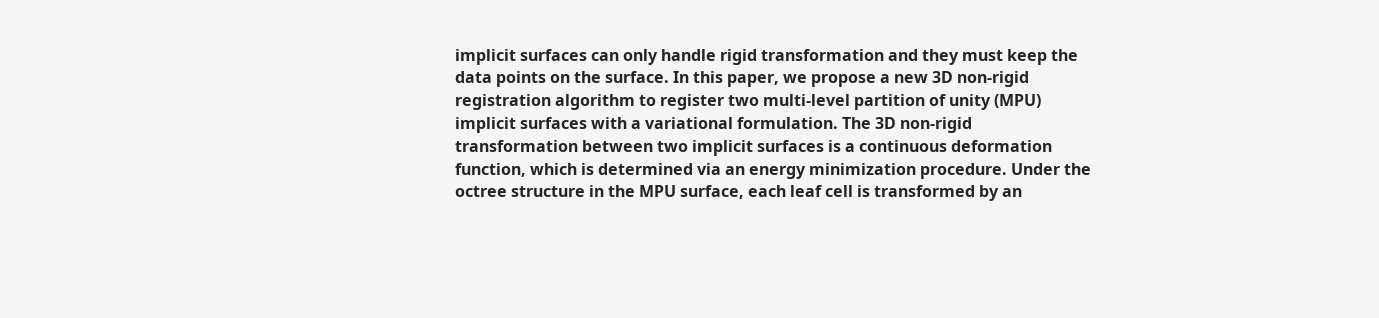implicit surfaces can only handle rigid transformation and they must keep the data points on the surface. In this paper, we propose a new 3D non-rigid registration algorithm to register two multi-level partition of unity (MPU) implicit surfaces with a variational formulation. The 3D non-rigid transformation between two implicit surfaces is a continuous deformation function, which is determined via an energy minimization procedure. Under the octree structure in the MPU surface, each leaf cell is transformed by an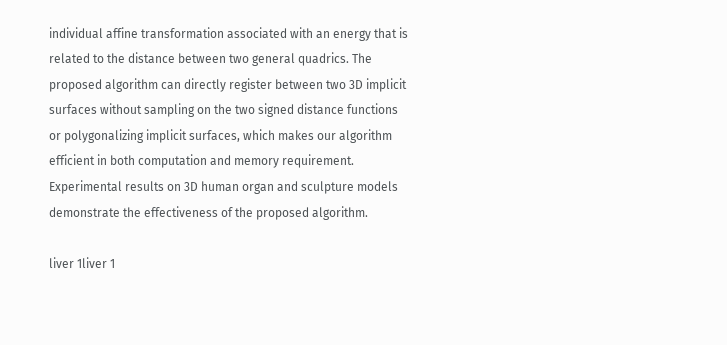individual affine transformation associated with an energy that is related to the distance between two general quadrics. The proposed algorithm can directly register between two 3D implicit surfaces without sampling on the two signed distance functions or polygonalizing implicit surfaces, which makes our algorithm efficient in both computation and memory requirement. Experimental results on 3D human organ and sculpture models demonstrate the effectiveness of the proposed algorithm.

liver 1liver 1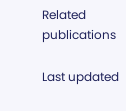Related publications

Last updated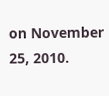on November 25, 2010.